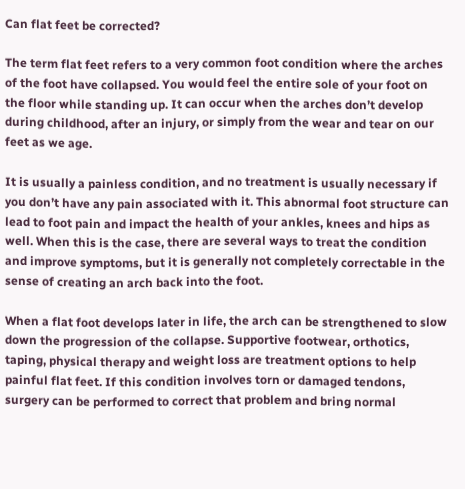Can flat feet be corrected?

The term flat feet refers to a very common foot condition where the arches of the foot have collapsed. You would feel the entire sole of your foot on the floor while standing up. It can occur when the arches don’t develop during childhood, after an injury, or simply from the wear and tear on our feet as we age.

It is usually a painless condition, and no treatment is usually necessary if you don’t have any pain associated with it. This abnormal foot structure can lead to foot pain and impact the health of your ankles, knees and hips as well. When this is the case, there are several ways to treat the condition and improve symptoms, but it is generally not completely correctable in the sense of creating an arch back into the foot.

When a flat foot develops later in life, the arch can be strengthened to slow down the progression of the collapse. Supportive footwear, orthotics, taping, physical therapy and weight loss are treatment options to help painful flat feet. If this condition involves torn or damaged tendons, surgery can be performed to correct that problem and bring normal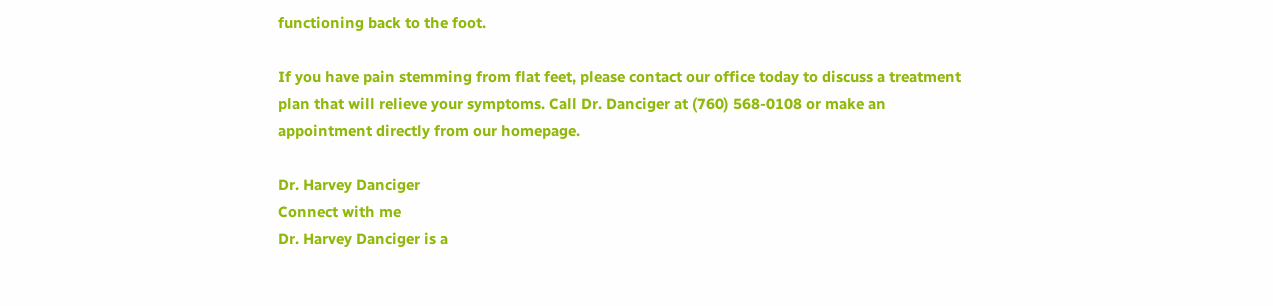functioning back to the foot.

If you have pain stemming from flat feet, please contact our office today to discuss a treatment plan that will relieve your symptoms. Call Dr. Danciger at (760) 568-0108 or make an appointment directly from our homepage.

Dr. Harvey Danciger
Connect with me
Dr. Harvey Danciger is a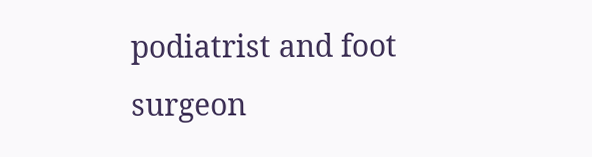podiatrist and foot surgeon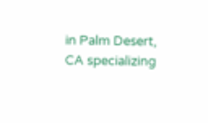in Palm Desert, CA specializing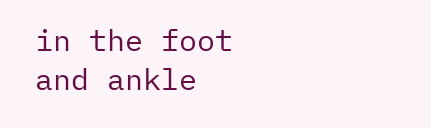in the foot and ankle